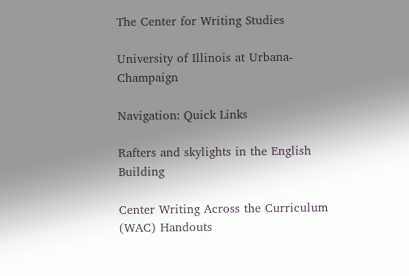The Center for Writing Studies

University of Illinois at Urbana-Champaign

Navigation: Quick Links

Rafters and skylights in the English Building

Center Writing Across the Curriculum (WAC) Handouts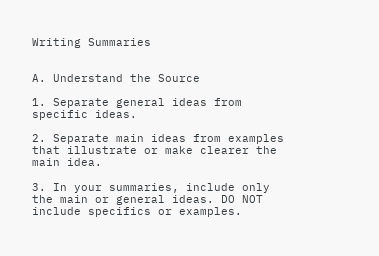Writing Summaries


A. Understand the Source

1. Separate general ideas from specific ideas.

2. Separate main ideas from examples that illustrate or make clearer the main idea.

3. In your summaries, include only the main or general ideas. DO NOT include specifics or examples.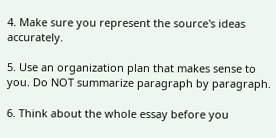4. Make sure you represent the source's ideas accurately.

5. Use an organization plan that makes sense to you. Do NOT summarize paragraph by paragraph.

6. Think about the whole essay before you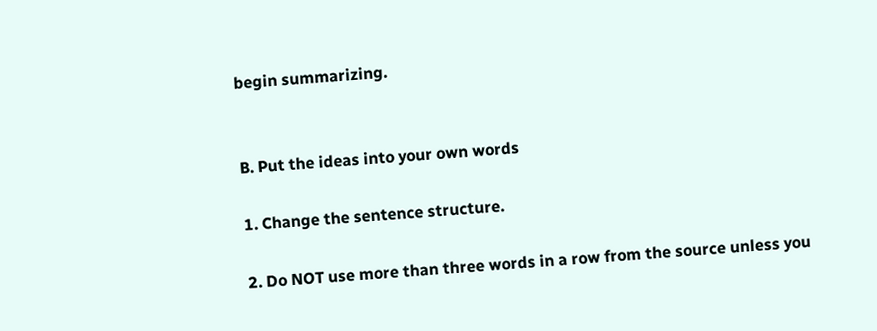begin summarizing.


B. Put the ideas into your own words

1. Change the sentence structure.

2. Do NOT use more than three words in a row from the source unless you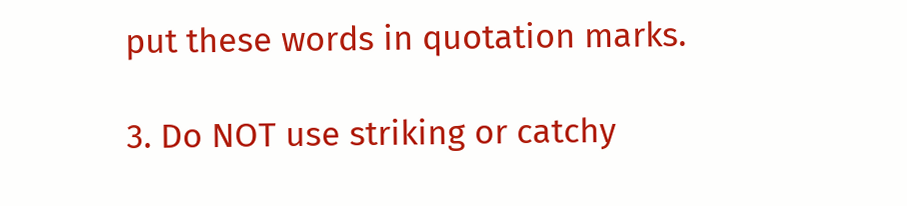put these words in quotation marks.

3. Do NOT use striking or catchy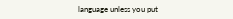language unless you put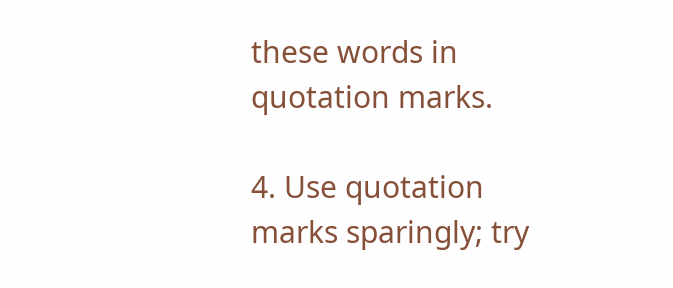these words in quotation marks.

4. Use quotation marks sparingly; try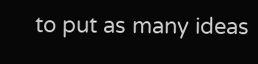to put as many ideas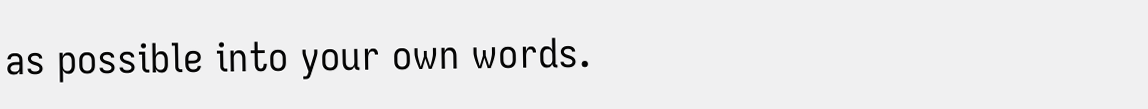as possible into your own words.